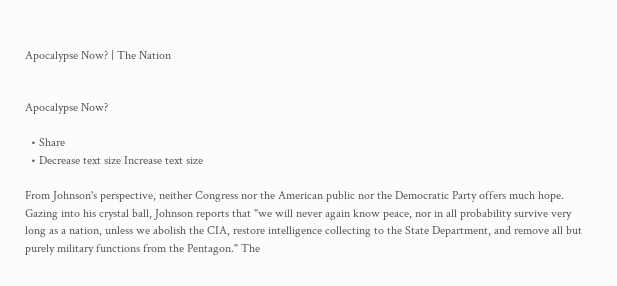Apocalypse Now? | The Nation


Apocalypse Now?

  • Share
  • Decrease text size Increase text size

From Johnson's perspective, neither Congress nor the American public nor the Democratic Party offers much hope. Gazing into his crystal ball, Johnson reports that "we will never again know peace, nor in all probability survive very long as a nation, unless we abolish the CIA, restore intelligence collecting to the State Department, and remove all but purely military functions from the Pentagon." The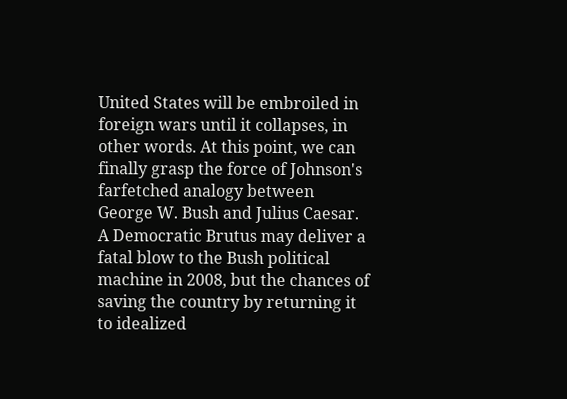United States will be embroiled in foreign wars until it collapses, in other words. At this point, we can finally grasp the force of Johnson's farfetched analogy between George W. Bush and Julius Caesar. A Democratic Brutus may deliver a fatal blow to the Bush political machine in 2008, but the chances of saving the country by returning it to idealized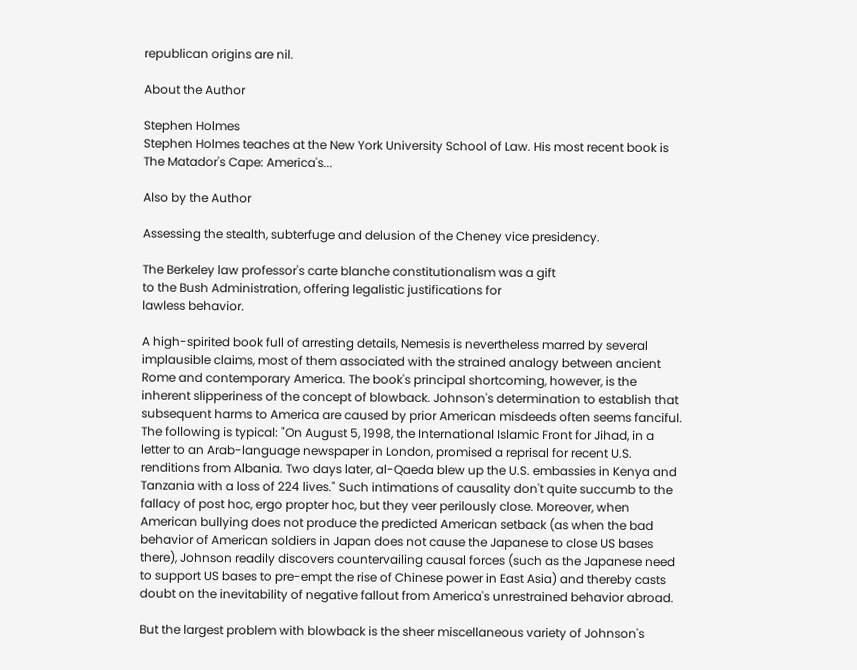republican origins are nil.

About the Author

Stephen Holmes
Stephen Holmes teaches at the New York University School of Law. His most recent book is The Matador's Cape: America's...

Also by the Author

Assessing the stealth, subterfuge and delusion of the Cheney vice presidency.

The Berkeley law professor's carte blanche constitutionalism was a gift
to the Bush Administration, offering legalistic justifications for
lawless behavior.

A high-spirited book full of arresting details, Nemesis is nevertheless marred by several implausible claims, most of them associated with the strained analogy between ancient Rome and contemporary America. The book's principal shortcoming, however, is the inherent slipperiness of the concept of blowback. Johnson's determination to establish that subsequent harms to America are caused by prior American misdeeds often seems fanciful. The following is typical: "On August 5, 1998, the International Islamic Front for Jihad, in a letter to an Arab-language newspaper in London, promised a reprisal for recent U.S. renditions from Albania. Two days later, al-Qaeda blew up the U.S. embassies in Kenya and Tanzania with a loss of 224 lives." Such intimations of causality don't quite succumb to the fallacy of post hoc, ergo propter hoc, but they veer perilously close. Moreover, when American bullying does not produce the predicted American setback (as when the bad behavior of American soldiers in Japan does not cause the Japanese to close US bases there), Johnson readily discovers countervailing causal forces (such as the Japanese need to support US bases to pre-empt the rise of Chinese power in East Asia) and thereby casts doubt on the inevitability of negative fallout from America's unrestrained behavior abroad.

But the largest problem with blowback is the sheer miscellaneous variety of Johnson's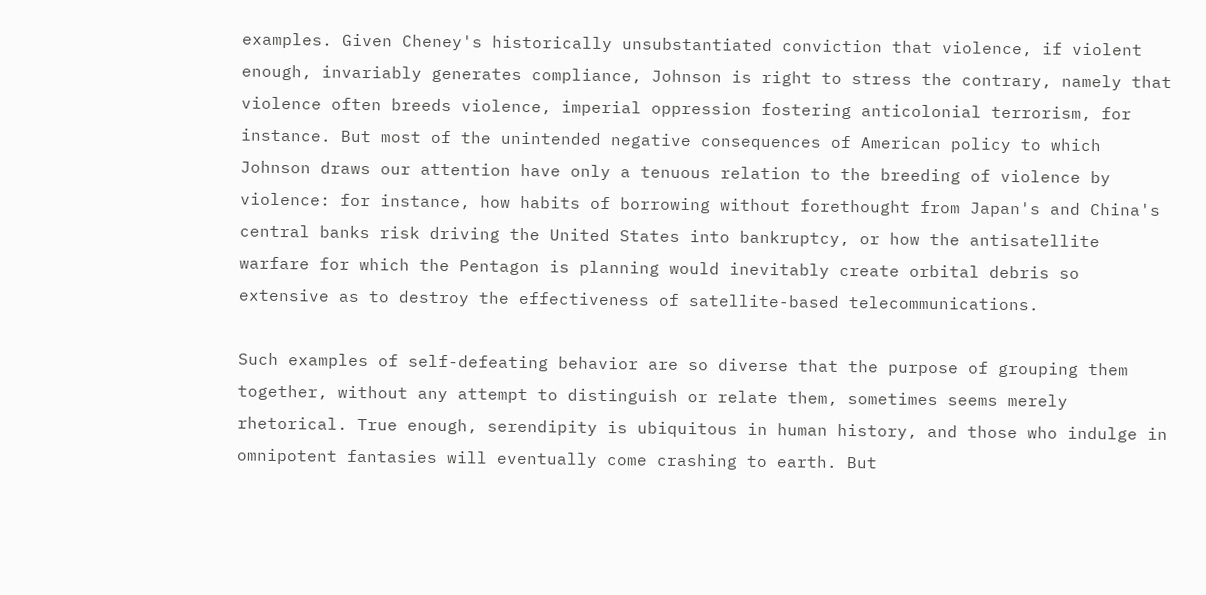examples. Given Cheney's historically unsubstantiated conviction that violence, if violent enough, invariably generates compliance, Johnson is right to stress the contrary, namely that violence often breeds violence, imperial oppression fostering anticolonial terrorism, for instance. But most of the unintended negative consequences of American policy to which Johnson draws our attention have only a tenuous relation to the breeding of violence by violence: for instance, how habits of borrowing without forethought from Japan's and China's central banks risk driving the United States into bankruptcy, or how the antisatellite warfare for which the Pentagon is planning would inevitably create orbital debris so extensive as to destroy the effectiveness of satellite-based telecommunications.

Such examples of self-defeating behavior are so diverse that the purpose of grouping them together, without any attempt to distinguish or relate them, sometimes seems merely rhetorical. True enough, serendipity is ubiquitous in human history, and those who indulge in omnipotent fantasies will eventually come crashing to earth. But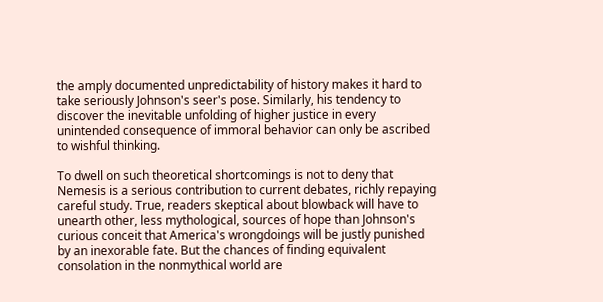the amply documented unpredictability of history makes it hard to take seriously Johnson's seer's pose. Similarly, his tendency to discover the inevitable unfolding of higher justice in every unintended consequence of immoral behavior can only be ascribed to wishful thinking.

To dwell on such theoretical shortcomings is not to deny that Nemesis is a serious contribution to current debates, richly repaying careful study. True, readers skeptical about blowback will have to unearth other, less mythological, sources of hope than Johnson's curious conceit that America's wrongdoings will be justly punished by an inexorable fate. But the chances of finding equivalent consolation in the nonmythical world are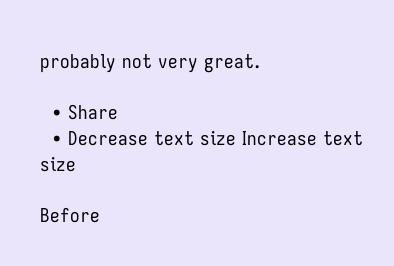probably not very great.

  • Share
  • Decrease text size Increase text size

Before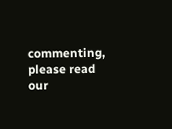commenting, please read our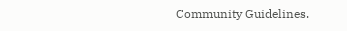Community Guidelines.